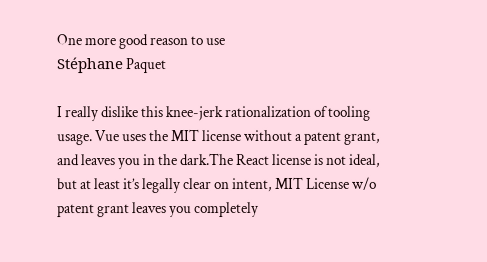One more good reason to use
Stéphane Paquet

I really dislike this knee-jerk rationalization of tooling usage. Vue uses the MIT license without a patent grant, and leaves you in the dark.The React license is not ideal, but at least it’s legally clear on intent, MIT License w/o patent grant leaves you completely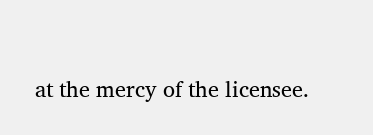at the mercy of the licensee.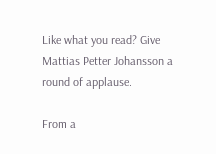Like what you read? Give Mattias Petter Johansson a round of applause.

From a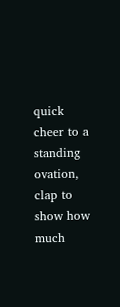quick cheer to a standing ovation, clap to show how much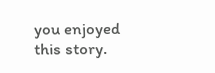you enjoyed this story.